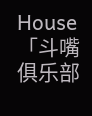House 「斗嘴俱乐部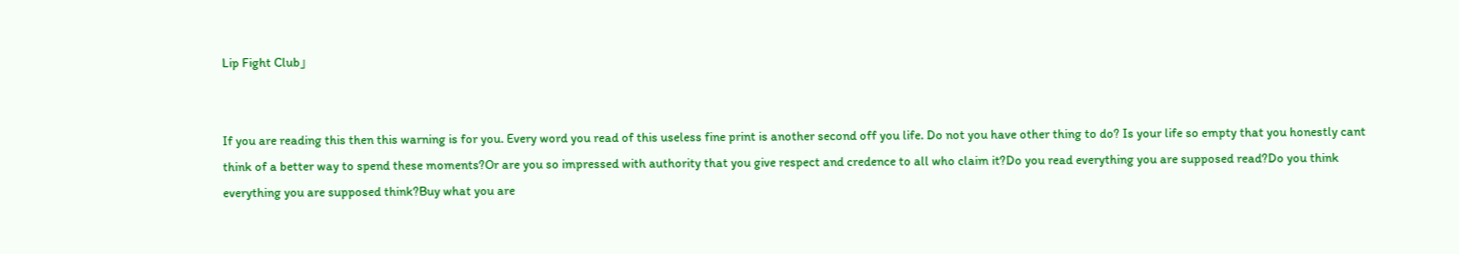Lip Fight Club」


If you are reading this then this warning is for you. Every word you read of this useless fine print is another second off you life. Do not you have other thing to do? Is your life so empty that you honestly cant think of a better way to spend these moments?Or are you so impressed with authority that you give respect and credence to all who claim it?Do you read everything you are supposed read?Do you think everything you are supposed think?Buy what you are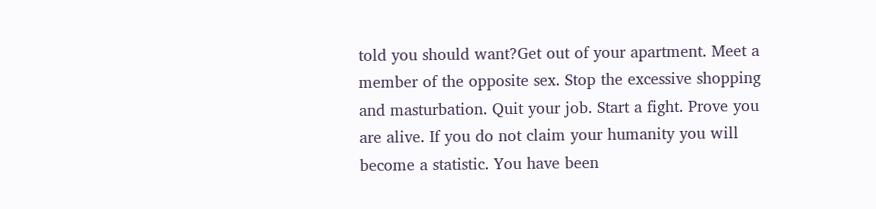told you should want?Get out of your apartment. Meet a member of the opposite sex. Stop the excessive shopping and masturbation. Quit your job. Start a fight. Prove you are alive. If you do not claim your humanity you will become a statistic. You have been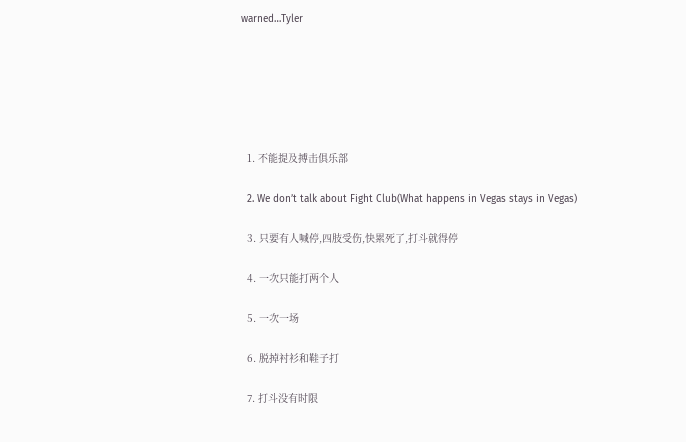warned…Tyler






  1. 不能提及搏击俱乐部

  2. We don’t talk about Fight Club(What happens in Vegas stays in Vegas)

  3. 只要有人喊停,四肢受伤,快累死了,打斗就得停

  4. 一次只能打两个人

  5. 一次一场

  6. 脱掉衬衫和鞋子打

  7. 打斗没有时限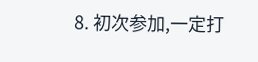8. 初次参加,一定打